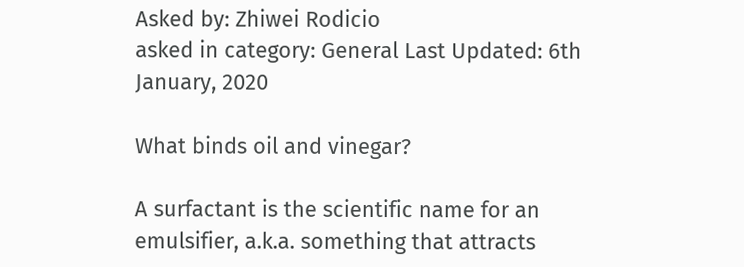Asked by: Zhiwei Rodicio
asked in category: General Last Updated: 6th January, 2020

What binds oil and vinegar?

A surfactant is the scientific name for an emulsifier, a.k.a. something that attracts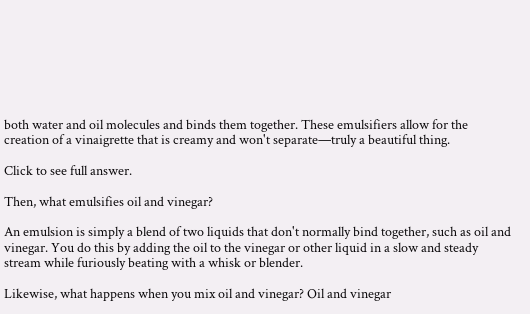both water and oil molecules and binds them together. These emulsifiers allow for the creation of a vinaigrette that is creamy and won't separate—truly a beautiful thing.

Click to see full answer.

Then, what emulsifies oil and vinegar?

An emulsion is simply a blend of two liquids that don't normally bind together, such as oil and vinegar. You do this by adding the oil to the vinegar or other liquid in a slow and steady stream while furiously beating with a whisk or blender.

Likewise, what happens when you mix oil and vinegar? Oil and vinegar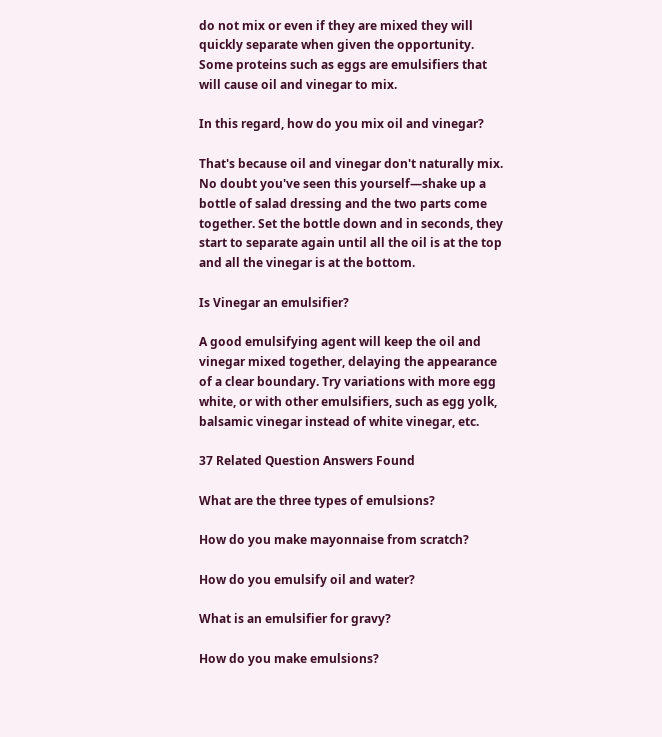do not mix or even if they are mixed they will quickly separate when given the opportunity. Some proteins such as eggs are emulsifiers that will cause oil and vinegar to mix.

In this regard, how do you mix oil and vinegar?

That's because oil and vinegar don't naturally mix. No doubt you've seen this yourself—shake up a bottle of salad dressing and the two parts come together. Set the bottle down and in seconds, they start to separate again until all the oil is at the top and all the vinegar is at the bottom.

Is Vinegar an emulsifier?

A good emulsifying agent will keep the oil and vinegar mixed together, delaying the appearance of a clear boundary. Try variations with more egg white, or with other emulsifiers, such as egg yolk, balsamic vinegar instead of white vinegar, etc.

37 Related Question Answers Found

What are the three types of emulsions?

How do you make mayonnaise from scratch?

How do you emulsify oil and water?

What is an emulsifier for gravy?

How do you make emulsions?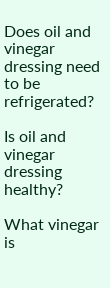Does oil and vinegar dressing need to be refrigerated?

Is oil and vinegar dressing healthy?

What vinegar is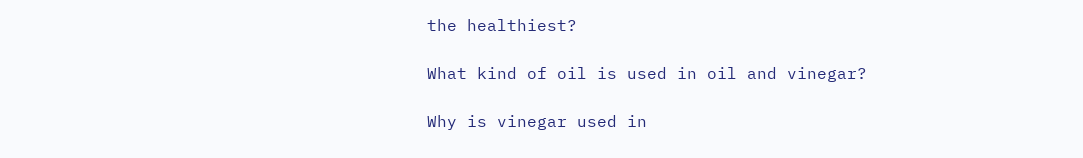the healthiest?

What kind of oil is used in oil and vinegar?

Why is vinegar used in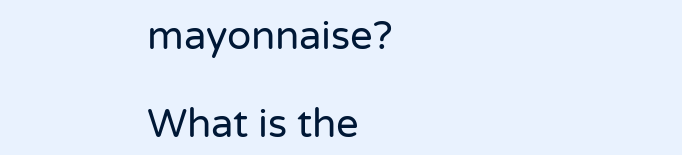mayonnaise?

What is the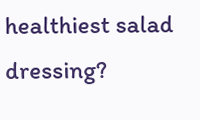healthiest salad dressing?